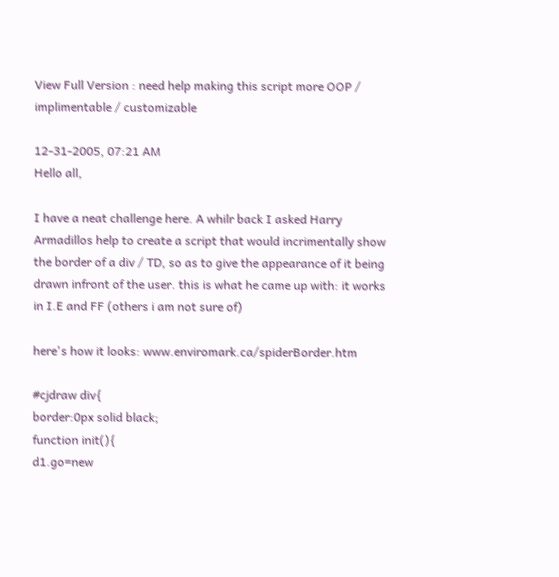View Full Version : need help making this script more OOP / implimentable / customizable

12-31-2005, 07:21 AM
Hello all,

I have a neat challenge here. A whilr back I asked Harry Armadillos help to create a script that would incrimentally show the border of a div / TD, so as to give the appearance of it being drawn infront of the user. this is what he came up with: it works in I.E and FF (others i am not sure of)

here's how it looks: www.enviromark.ca/spiderBorder.htm

#cjdraw div{
border:0px solid black;
function init(){
d1.go=new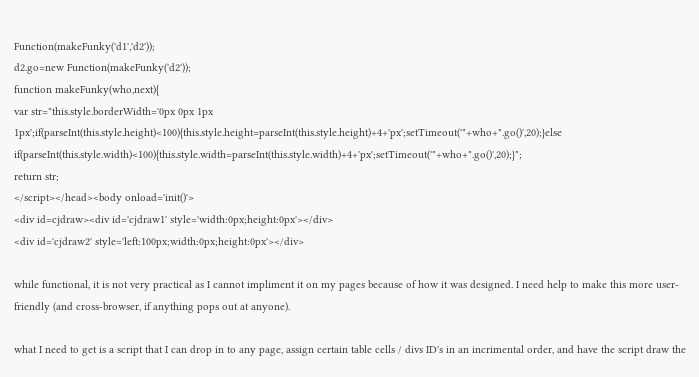Function(makeFunky('d1','d2'));
d2.go=new Function(makeFunky('d2'));
function makeFunky(who,next){
var str="this.style.borderWidth='0px 0px 1px 1px';if(parseInt(this.style.height)<100){this.style.height=parseInt(this.style.height)+4+'px';setTimeout('"+who+".go()',20);}else if(parseInt(this.style.width)<100){this.style.width=parseInt(this.style.width)+4+'px';setTimeout('"+who+".go()',20);}";
return str;
</script></head><body onload='init()'>
<div id=cjdraw><div id='cjdraw1' style='width:0px;height:0px'></div>
<div id='cjdraw2' style='left:100px;width:0px;height:0px'></div>

while functional, it is not very practical as I cannot impliment it on my pages because of how it was designed. I need help to make this more user-friendly (and cross-browser, if anything pops out at anyone).

what I need to get is a script that I can drop in to any page, assign certain table cells / divs ID's in an incrimental order, and have the script draw the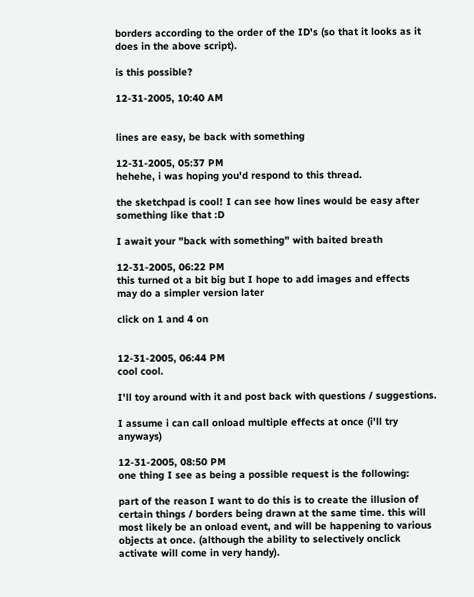borders according to the order of the ID's (so that it looks as it does in the above script).

is this possible?

12-31-2005, 10:40 AM


lines are easy, be back with something

12-31-2005, 05:37 PM
hehehe, i was hoping you'd respond to this thread.

the sketchpad is cool! I can see how lines would be easy after something like that :D

I await your "back with something" with baited breath

12-31-2005, 06:22 PM
this turned ot a bit big but I hope to add images and effects
may do a simpler version later

click on 1 and 4 on


12-31-2005, 06:44 PM
cool cool.

I'll toy around with it and post back with questions / suggestions.

I assume i can call onload multiple effects at once (i'll try anyways)

12-31-2005, 08:50 PM
one thing I see as being a possible request is the following:

part of the reason I want to do this is to create the illusion of certain things / borders being drawn at the same time. this will most likely be an onload event, and will be happening to various objects at once. (although the ability to selectively onclick activate will come in very handy).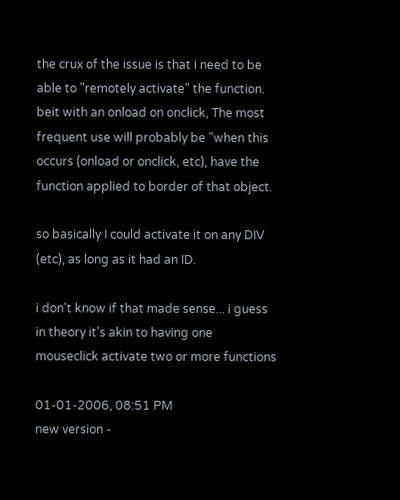the crux of the issue is that i need to be able to "remotely activate" the function. beit with an onload on onclick, The most frequent use will probably be "when this occurs (onload or onclick, etc), have the function applied to border of that object.

so basically I could activate it on any DIV (etc), as long as it had an ID.

i don't know if that made sense... i guess in theory it's akin to having one mouseclick activate two or more functions

01-01-2006, 08:51 PM
new version -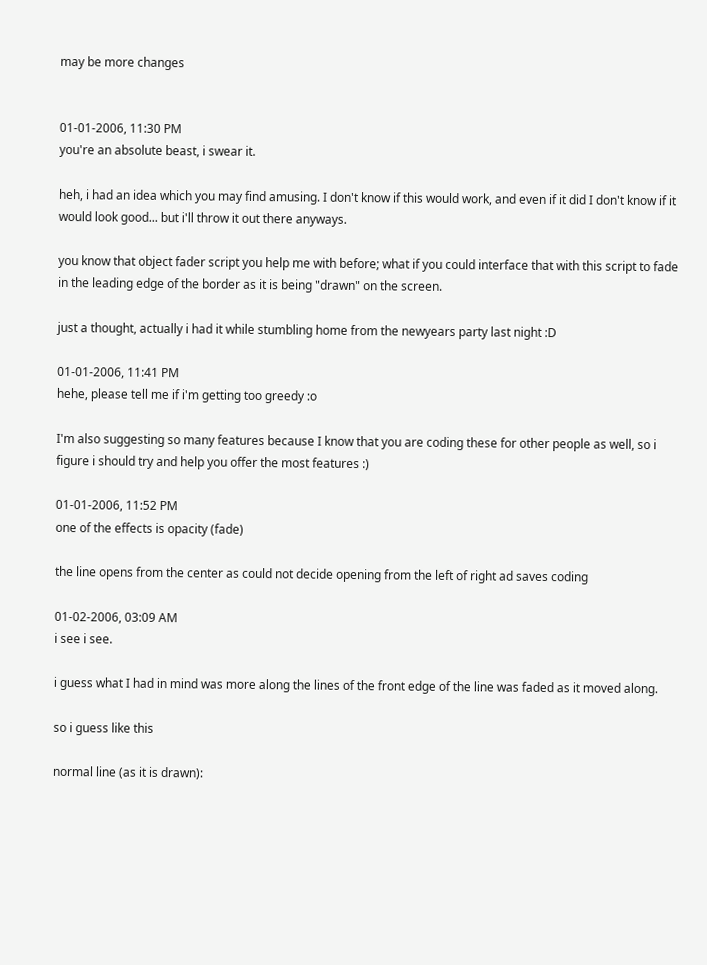may be more changes


01-01-2006, 11:30 PM
you're an absolute beast, i swear it.

heh, i had an idea which you may find amusing. I don't know if this would work, and even if it did I don't know if it would look good... but i'll throw it out there anyways.

you know that object fader script you help me with before; what if you could interface that with this script to fade in the leading edge of the border as it is being "drawn" on the screen.

just a thought, actually i had it while stumbling home from the newyears party last night :D

01-01-2006, 11:41 PM
hehe, please tell me if i'm getting too greedy :o

I'm also suggesting so many features because I know that you are coding these for other people as well, so i figure i should try and help you offer the most features :)

01-01-2006, 11:52 PM
one of the effects is opacity (fade)

the line opens from the center as could not decide opening from the left of right ad saves coding

01-02-2006, 03:09 AM
i see i see.

i guess what I had in mind was more along the lines of the front edge of the line was faded as it moved along.

so i guess like this

normal line (as it is drawn):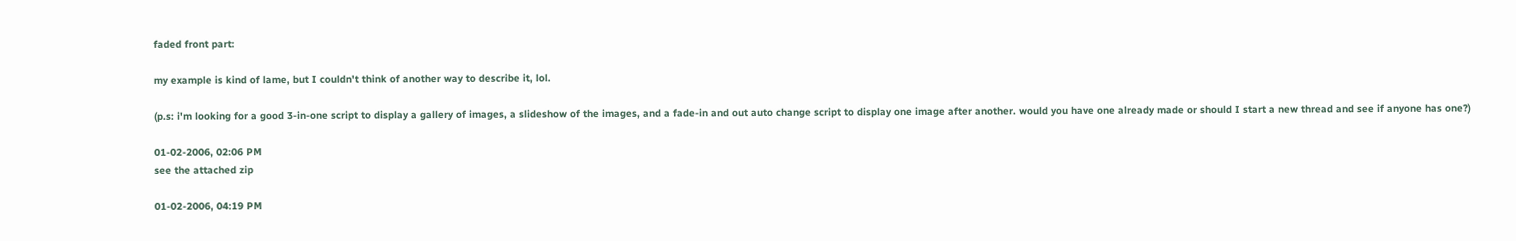faded front part:

my example is kind of lame, but I couldn't think of another way to describe it, lol.

(p.s: i'm looking for a good 3-in-one script to display a gallery of images, a slideshow of the images, and a fade-in and out auto change script to display one image after another. would you have one already made or should I start a new thread and see if anyone has one?)

01-02-2006, 02:06 PM
see the attached zip

01-02-2006, 04:19 PM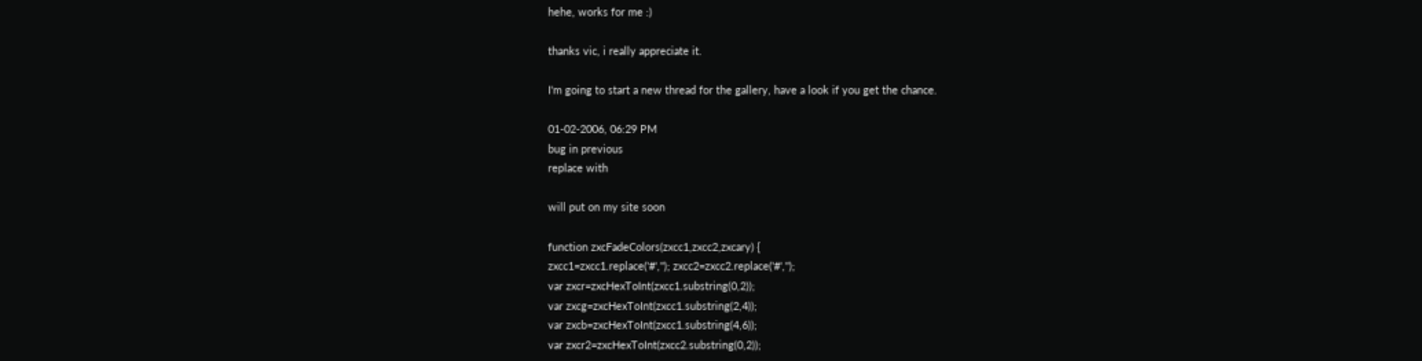hehe, works for me :)

thanks vic, i really appreciate it.

I'm going to start a new thread for the gallery, have a look if you get the chance.

01-02-2006, 06:29 PM
bug in previous
replace with

will put on my site soon

function zxcFadeColors(zxcc1,zxcc2,zxcary) {
zxcc1=zxcc1.replace('#',''); zxcc2=zxcc2.replace('#','');
var zxcr=zxcHexToInt(zxcc1.substring(0,2));
var zxcg=zxcHexToInt(zxcc1.substring(2,4));
var zxcb=zxcHexToInt(zxcc1.substring(4,6));
var zxcr2=zxcHexToInt(zxcc2.substring(0,2));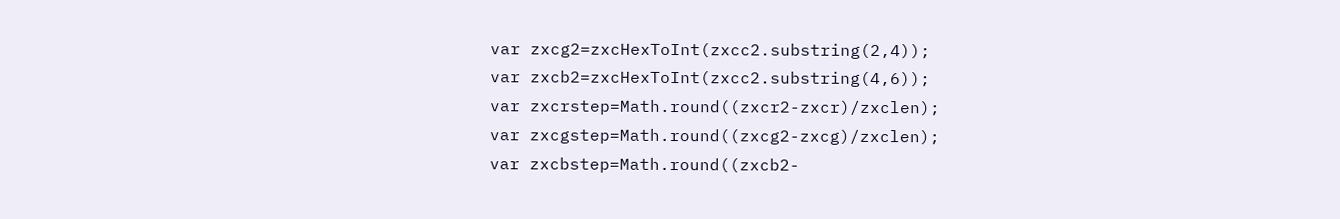var zxcg2=zxcHexToInt(zxcc2.substring(2,4));
var zxcb2=zxcHexToInt(zxcc2.substring(4,6));
var zxcrstep=Math.round((zxcr2-zxcr)/zxclen);
var zxcgstep=Math.round((zxcg2-zxcg)/zxclen);
var zxcbstep=Math.round((zxcb2-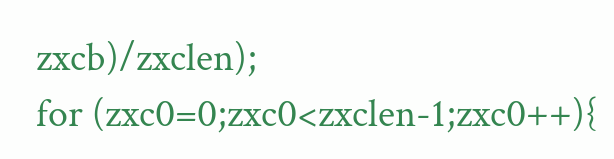zxcb)/zxclen);
for (zxc0=0;zxc0<zxclen-1;zxc0++){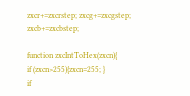zxcr+=zxcrstep; zxcg+=zxcgstep; zxcb+=zxcbstep;

function zxcIntToHex(zxcn){
if (zxcn>255){zxcn=255; }
if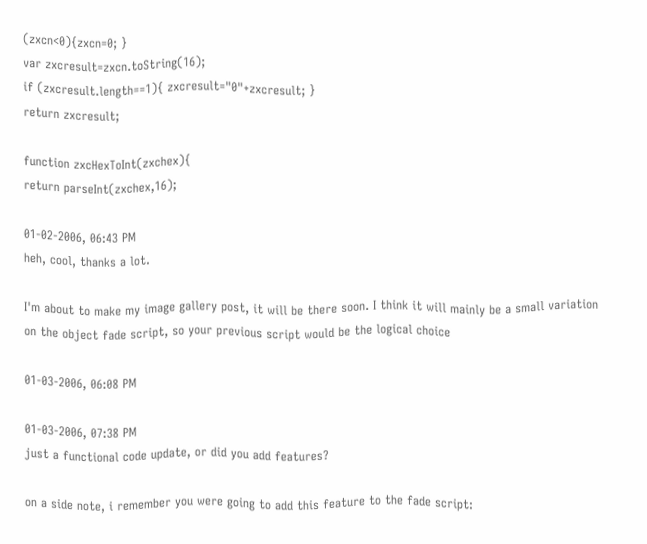(zxcn<0){zxcn=0; }
var zxcresult=zxcn.toString(16);
if (zxcresult.length==1){ zxcresult="0"+zxcresult; }
return zxcresult;

function zxcHexToInt(zxchex){
return parseInt(zxchex,16);

01-02-2006, 06:43 PM
heh, cool, thanks a lot.

I'm about to make my image gallery post, it will be there soon. I think it will mainly be a small variation on the object fade script, so your previous script would be the logical choice

01-03-2006, 06:08 PM

01-03-2006, 07:38 PM
just a functional code update, or did you add features?

on a side note, i remember you were going to add this feature to the fade script: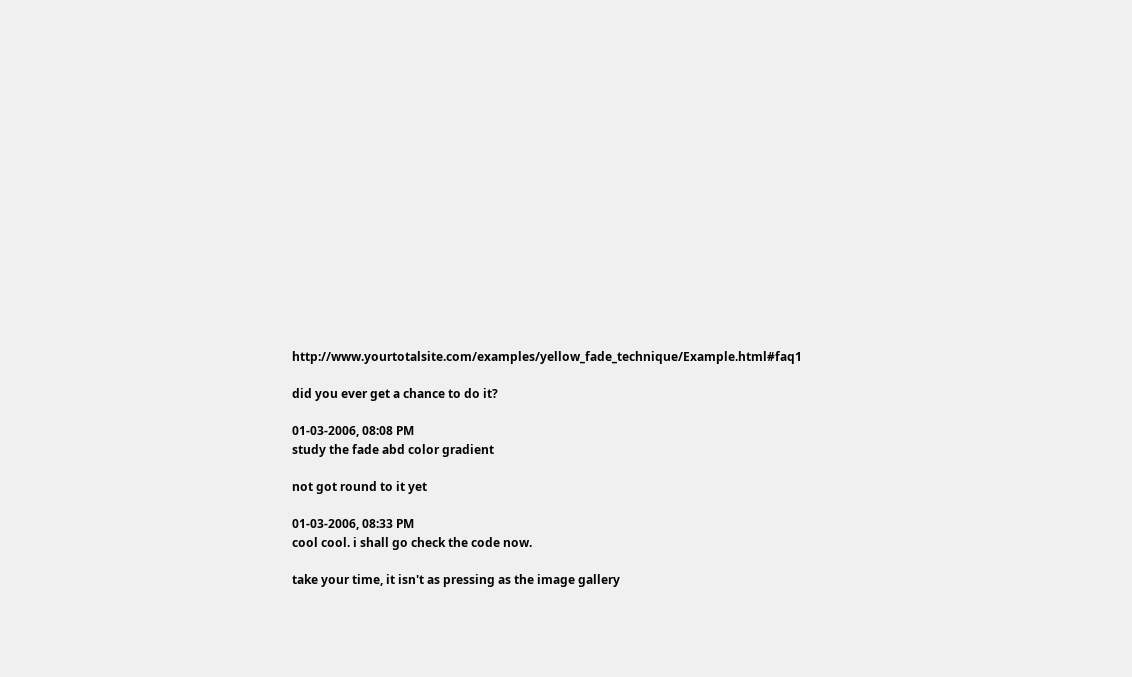http://www.yourtotalsite.com/examples/yellow_fade_technique/Example.html#faq1

did you ever get a chance to do it?

01-03-2006, 08:08 PM
study the fade abd color gradient

not got round to it yet

01-03-2006, 08:33 PM
cool cool. i shall go check the code now.

take your time, it isn't as pressing as the image gallery